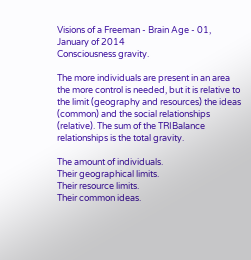Visions of a Freeman - Brain Age - 01, January of 2014
Consciousness gravity.

The more individuals are present in an area the more control is needed, but it is relative to the limit (geography and resources) the ideas (common) and the social relationships (relative). The sum of the TRIBalance relationships is the total gravity.

The amount of individuals.
Their geographical limits.
Their resource limits.
Their common ideas.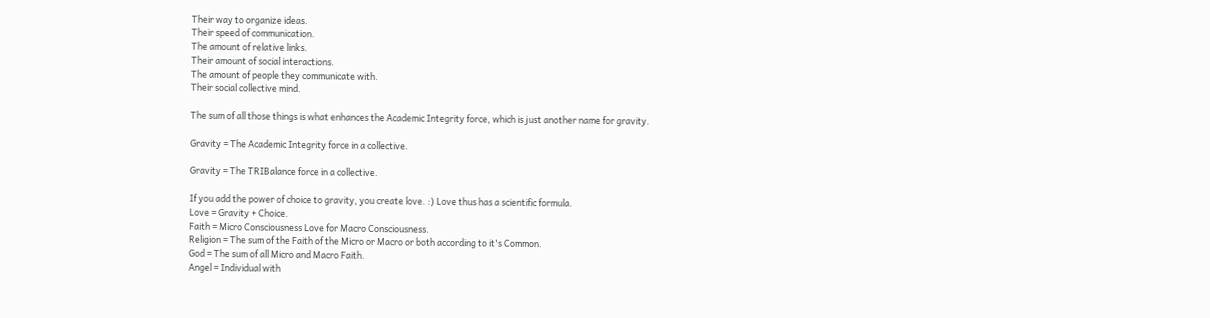Their way to organize ideas.
Their speed of communication.
The amount of relative links.
Their amount of social interactions.
The amount of people they communicate with.
Their social collective mind.

The sum of all those things is what enhances the Academic Integrity force, which is just another name for gravity.

Gravity = The Academic Integrity force in a collective.

Gravity = The TRIBalance force in a collective.

If you add the power of choice to gravity, you create love. :) Love thus has a scientific formula.
Love = Gravity + Choice.
Faith = Micro Consciousness Love for Macro Consciousness.
Religion = The sum of the Faith of the Micro or Macro or both according to it's Common.
God = The sum of all Micro and Macro Faith.
Angel = Individual with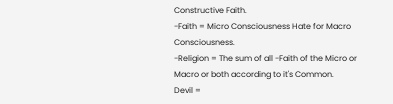Constructive Faith.
-Faith = Micro Consciousness Hate for Macro Consciousness.
-Religion = The sum of all -Faith of the Micro or Macro or both according to it's Common.
Devil =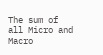The sum of all Micro and Macro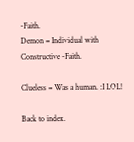-Faith.
Demon = Individual with Constructive -Faith.

Clueless = Was a human. :I LOL!

Back to index.